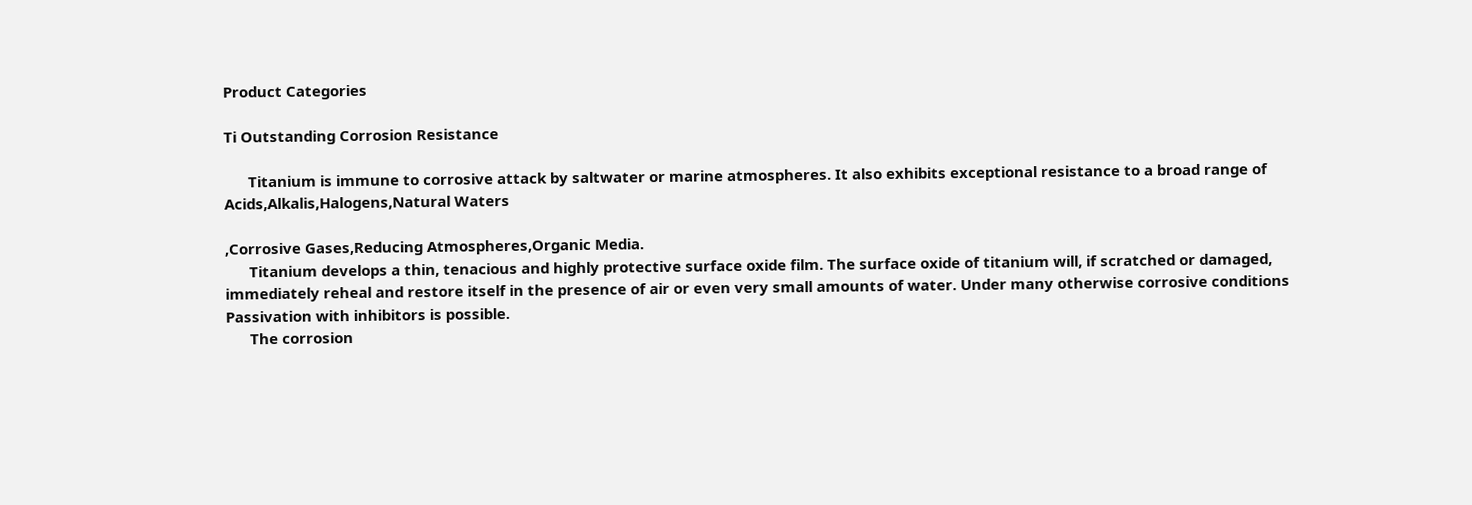Product Categories

Ti Outstanding Corrosion Resistance

      Titanium is immune to corrosive attack by saltwater or marine atmospheres. It also exhibits exceptional resistance to a broad range of Acids,Alkalis,Halogens,Natural Waters

,Corrosive Gases,Reducing Atmospheres,Organic Media.
      Titanium develops a thin, tenacious and highly protective surface oxide film. The surface oxide of titanium will, if scratched or damaged, immediately reheal and restore itself in the presence of air or even very small amounts of water. Under many otherwise corrosive conditions Passivation with inhibitors is possible.
      The corrosion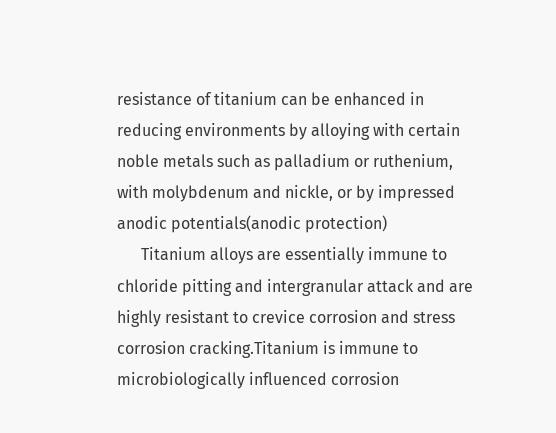resistance of titanium can be enhanced in reducing environments by alloying with certain noble metals such as palladium or ruthenium, with molybdenum and nickle, or by impressed anodic potentials(anodic protection)
      Titanium alloys are essentially immune to chloride pitting and intergranular attack and are highly resistant to crevice corrosion and stress corrosion cracking.Titanium is immune to microbiologically influenced corrosion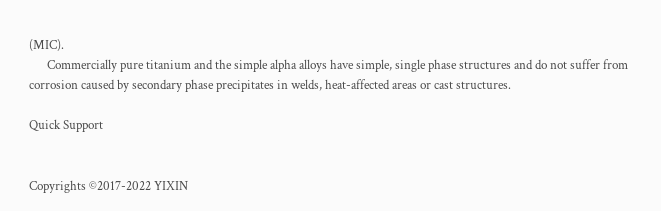(MIC).
      Commercially pure titanium and the simple alpha alloys have simple, single phase structures and do not suffer from corrosion caused by secondary phase precipitates in welds, heat-affected areas or cast structures.

Quick Support


Copyrights ©2017-2022 YIXIN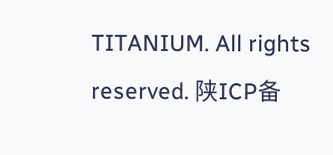TITANIUM. All rights reserved. 陕ICP备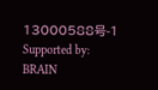13000588号-1 Supported by: BRAIN